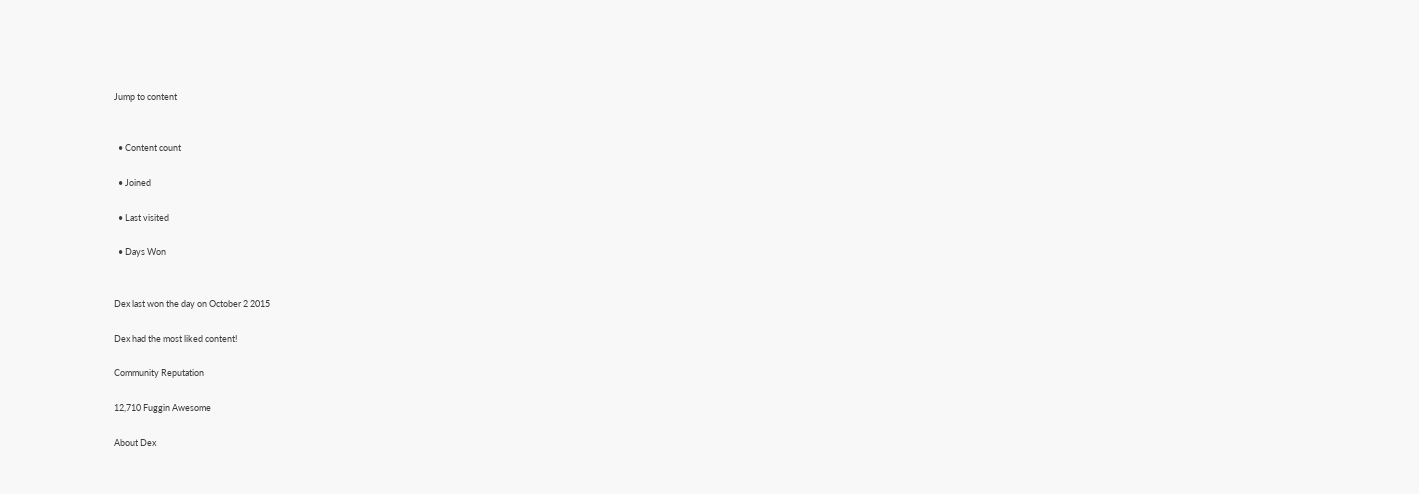Jump to content


  • Content count

  • Joined

  • Last visited

  • Days Won


Dex last won the day on October 2 2015

Dex had the most liked content!

Community Reputation

12,710 Fuggin Awesome

About Dex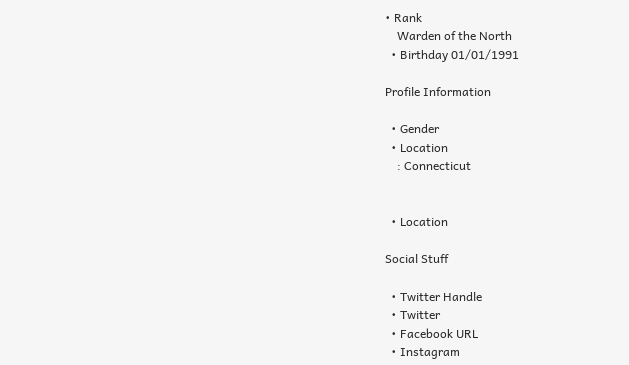• Rank
    Warden of the North
  • Birthday 01/01/1991

Profile Information

  • Gender
  • Location
    : Connecticut


  • Location

Social Stuff

  • Twitter Handle
  • Twitter
  • Facebook URL
  • Instagram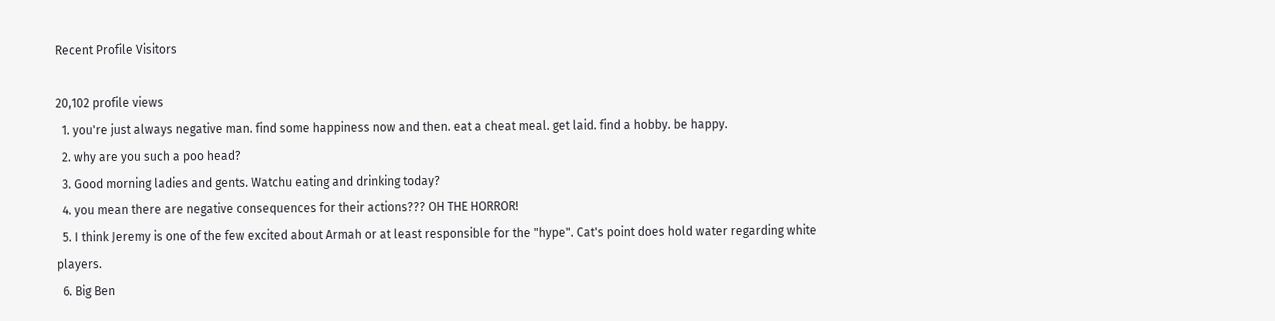Recent Profile Visitors

20,102 profile views
  1. you're just always negative man. find some happiness now and then. eat a cheat meal. get laid. find a hobby. be happy.
  2. why are you such a poo head?
  3. Good morning ladies and gents. Watchu eating and drinking today?
  4. you mean there are negative consequences for their actions??? OH THE HORROR!
  5. I think Jeremy is one of the few excited about Armah or at least responsible for the "hype". Cat's point does hold water regarding white players.
  6. Big Ben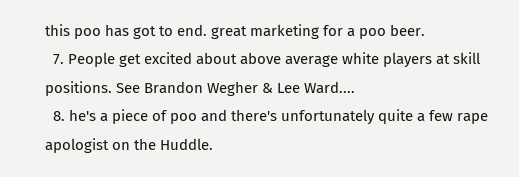this poo has got to end. great marketing for a poo beer.
  7. People get excited about above average white players at skill positions. See Brandon Wegher & Lee Ward....
  8. he's a piece of poo and there's unfortunately quite a few rape apologist on the Huddle.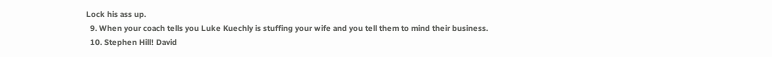Lock his ass up.
  9. When your coach tells you Luke Kuechly is stuffing your wife and you tell them to mind their business.
  10. Stephen Hill! David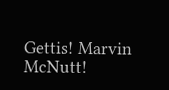Gettis! Marvin McNutt!